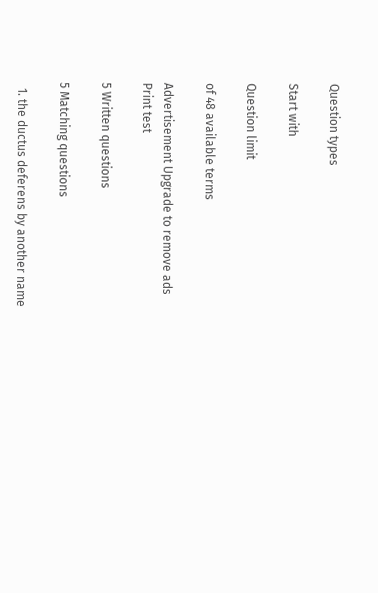Question types

Start with

Question limit

of 48 available terms

Advertisement Upgrade to remove ads
Print test

5 Written questions

5 Matching questions

  1. the ductus deferens by another name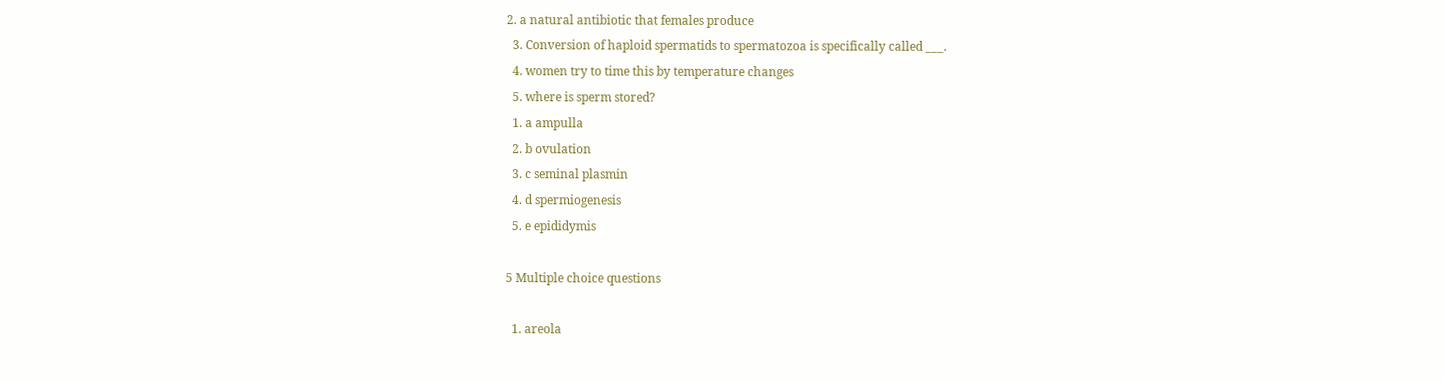2. a natural antibiotic that females produce
  3. Conversion of haploid spermatids to spermatozoa is specifically called ___.
  4. women try to time this by temperature changes
  5. where is sperm stored?
  1. a ampulla
  2. b ovulation
  3. c seminal plasmin
  4. d spermiogenesis
  5. e epididymis

5 Multiple choice questions

  1. areola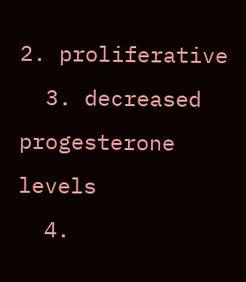2. proliferative
  3. decreased progesterone levels
  4.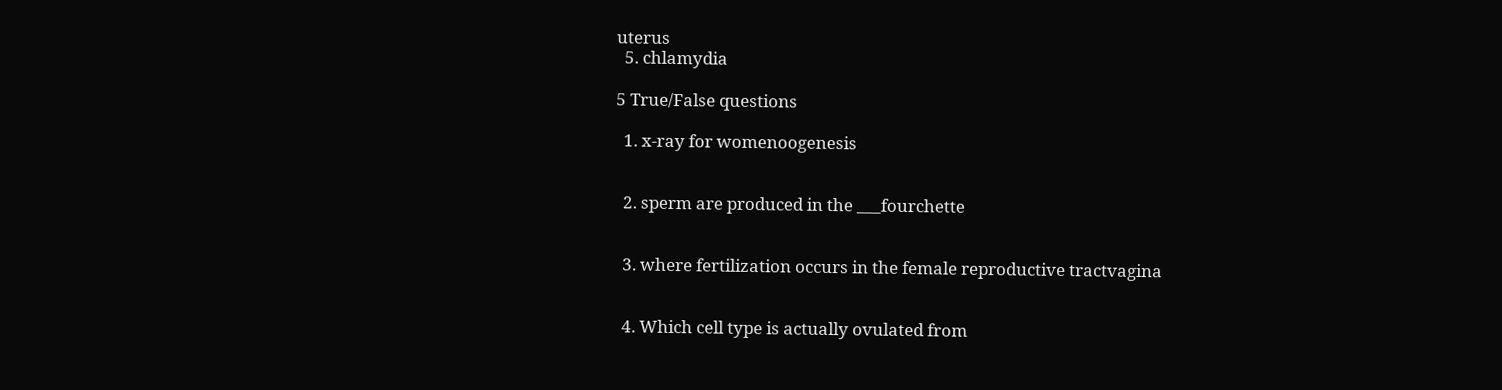uterus
  5. chlamydia

5 True/False questions

  1. x-ray for womenoogenesis


  2. sperm are produced in the ___fourchette


  3. where fertilization occurs in the female reproductive tractvagina


  4. Which cell type is actually ovulated from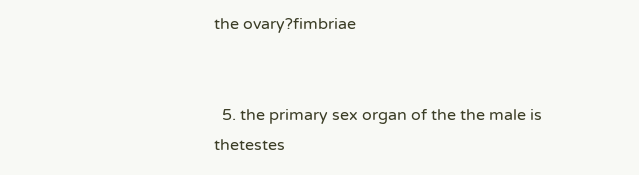the ovary?fimbriae


  5. the primary sex organ of the the male is thetestes